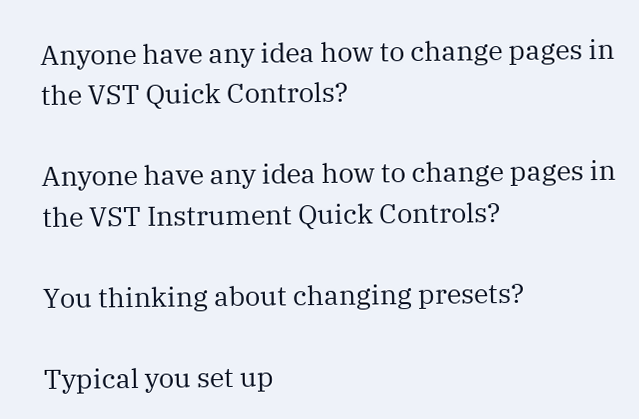Anyone have any idea how to change pages in the VST Quick Controls?

Anyone have any idea how to change pages in the VST Instrument Quick Controls?

You thinking about changing presets?

Typical you set up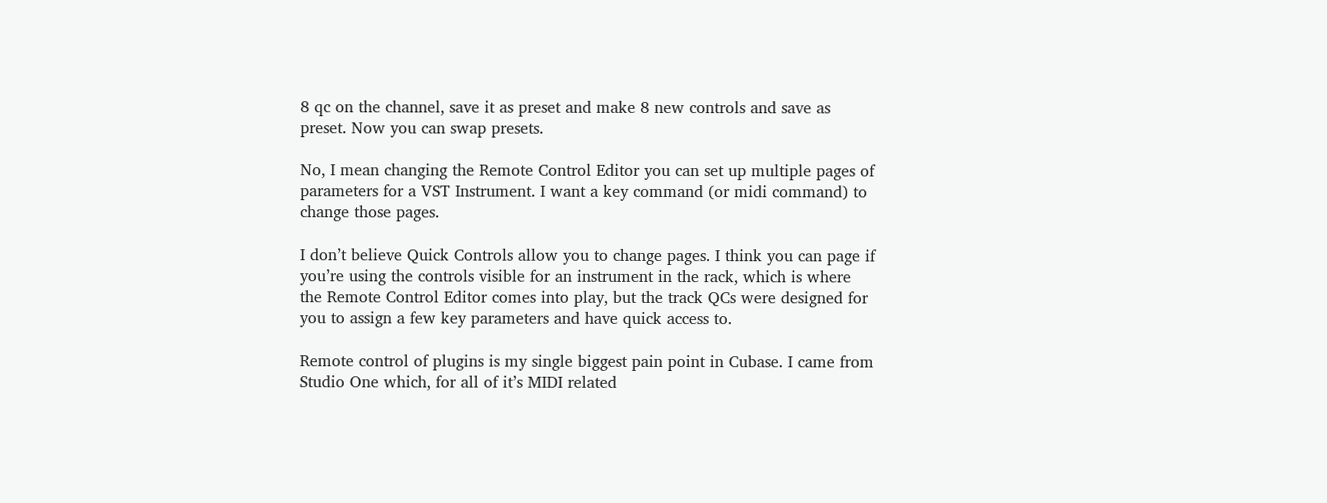8 qc on the channel, save it as preset and make 8 new controls and save as preset. Now you can swap presets.

No, I mean changing the Remote Control Editor you can set up multiple pages of parameters for a VST Instrument. I want a key command (or midi command) to change those pages.

I don’t believe Quick Controls allow you to change pages. I think you can page if you’re using the controls visible for an instrument in the rack, which is where the Remote Control Editor comes into play, but the track QCs were designed for you to assign a few key parameters and have quick access to.

Remote control of plugins is my single biggest pain point in Cubase. I came from Studio One which, for all of it’s MIDI related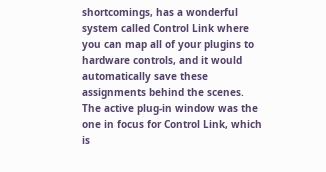shortcomings, has a wonderful system called Control Link where you can map all of your plugins to hardware controls, and it would automatically save these assignments behind the scenes. The active plug-in window was the one in focus for Control Link, which is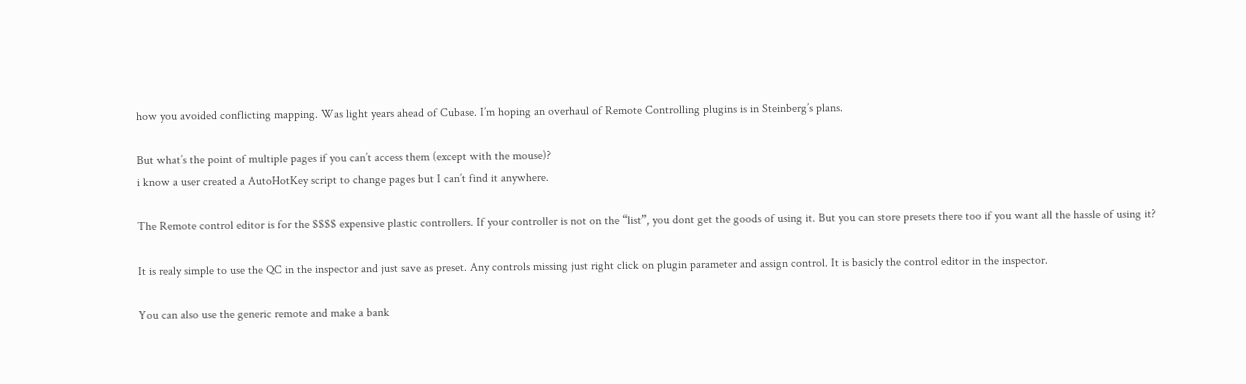how you avoided conflicting mapping. Was light years ahead of Cubase. I’m hoping an overhaul of Remote Controlling plugins is in Steinberg’s plans.

But what’s the point of multiple pages if you can’t access them (except with the mouse)?
i know a user created a AutoHotKey script to change pages but I can’t find it anywhere.

The Remote control editor is for the $$$$ expensive plastic controllers. If your controller is not on the “list”, you dont get the goods of using it. But you can store presets there too if you want all the hassle of using it?

It is realy simple to use the QC in the inspector and just save as preset. Any controls missing just right click on plugin parameter and assign control. It is basicly the control editor in the inspector.

You can also use the generic remote and make a bank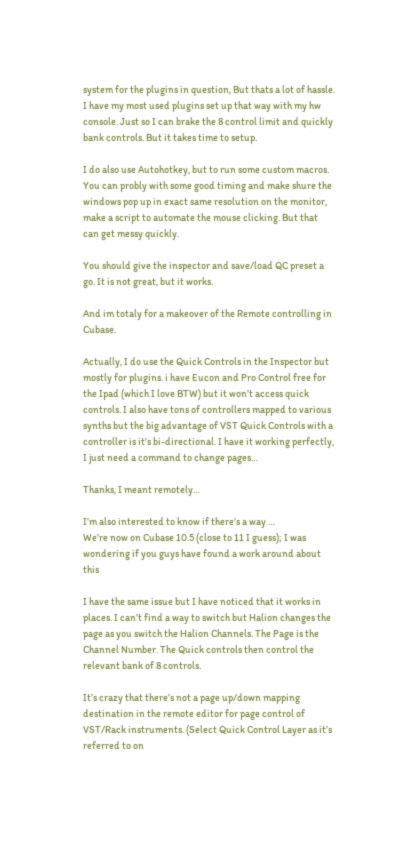system for the plugins in question, But thats a lot of hassle. I have my most used plugins set up that way with my hw console. Just so I can brake the 8 control limit and quickly bank controls. But it takes time to setup.

I do also use Autohotkey, but to run some custom macros. You can probly with some good timing and make shure the windows pop up in exact same resolution on the monitor, make a script to automate the mouse clicking. But that can get messy quickly.

You should give the inspector and save/load QC preset a go. It is not great, but it works.

And im totaly for a makeover of the Remote controlling in Cubase.

Actually, I do use the Quick Controls in the Inspector but mostly for plugins. i have Eucon and Pro Control free for the Ipad (which I love BTW) but it won’t access quick controls. I also have tons of controllers mapped to various synths but the big advantage of VST Quick Controls with a controller is it’s bi-directional. I have it working perfectly, I just need a command to change pages…

Thanks, I meant remotely…

I’m also interested to know if there’s a way …
We’re now on Cubase 10.5 (close to 11 I guess); I was wondering if you guys have found a work around about this

I have the same issue but I have noticed that it works in places. I can’t find a way to switch but Halion changes the page as you switch the Halion Channels. The Page is the Channel Number. The Quick controls then control the relevant bank of 8 controls.

It’s crazy that there’s not a page up/down mapping destination in the remote editor for page control of VST/Rack instruments. (Select Quick Control Layer as it’s referred to on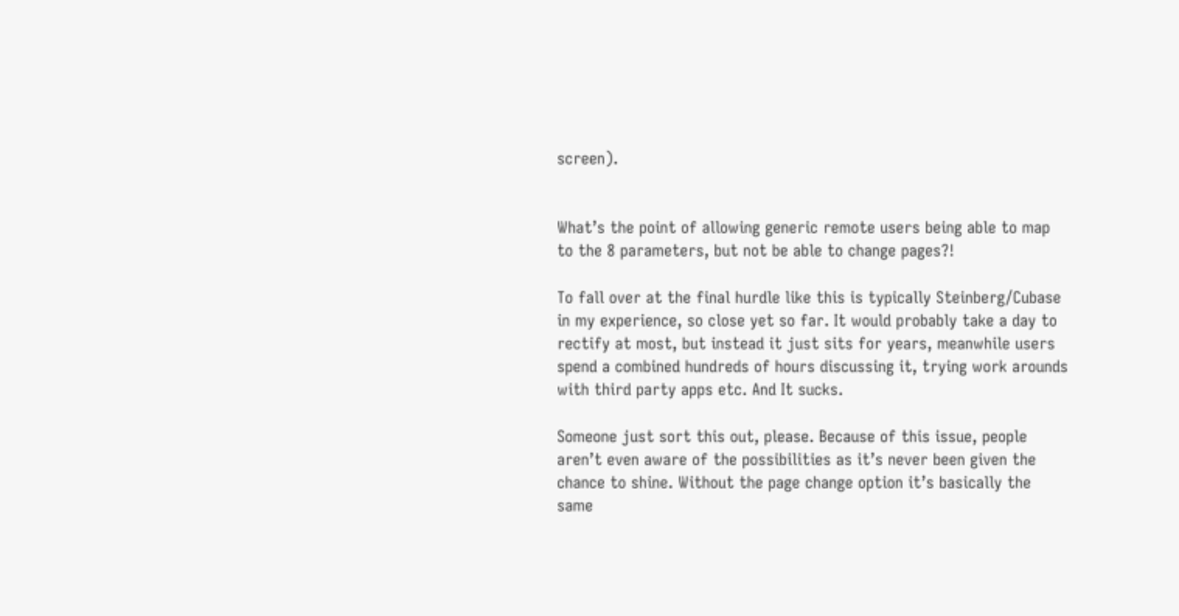screen).


What’s the point of allowing generic remote users being able to map to the 8 parameters, but not be able to change pages?!

To fall over at the final hurdle like this is typically Steinberg/Cubase in my experience, so close yet so far. It would probably take a day to rectify at most, but instead it just sits for years, meanwhile users spend a combined hundreds of hours discussing it, trying work arounds with third party apps etc. And It sucks.

Someone just sort this out, please. Because of this issue, people aren’t even aware of the possibilities as it’s never been given the chance to shine. Without the page change option it’s basically the same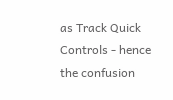as Track Quick Controls - hence the confusion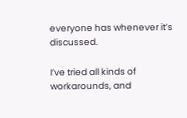everyone has whenever it’s discussed.

I’ve tried all kinds of workarounds, and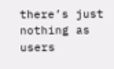there’s just nothing as users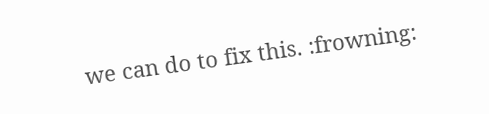we can do to fix this. :frowning: